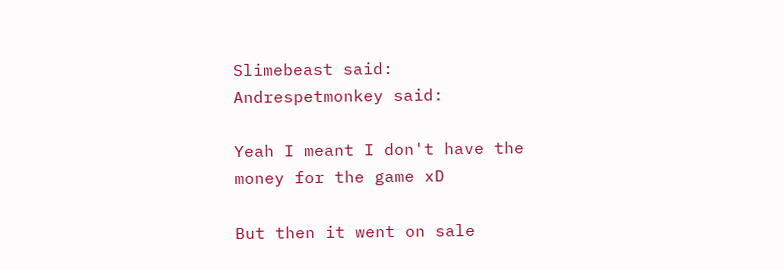Slimebeast said:
Andrespetmonkey said:

Yeah I meant I don't have the money for the game xD

But then it went on sale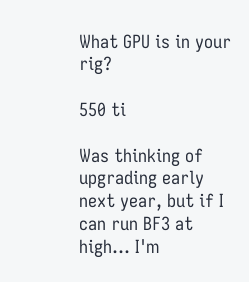What GPU is in your rig?

550 ti

Was thinking of upgrading early next year, but if I can run BF3 at high... I'm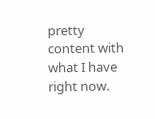pretty content with what I have right now.